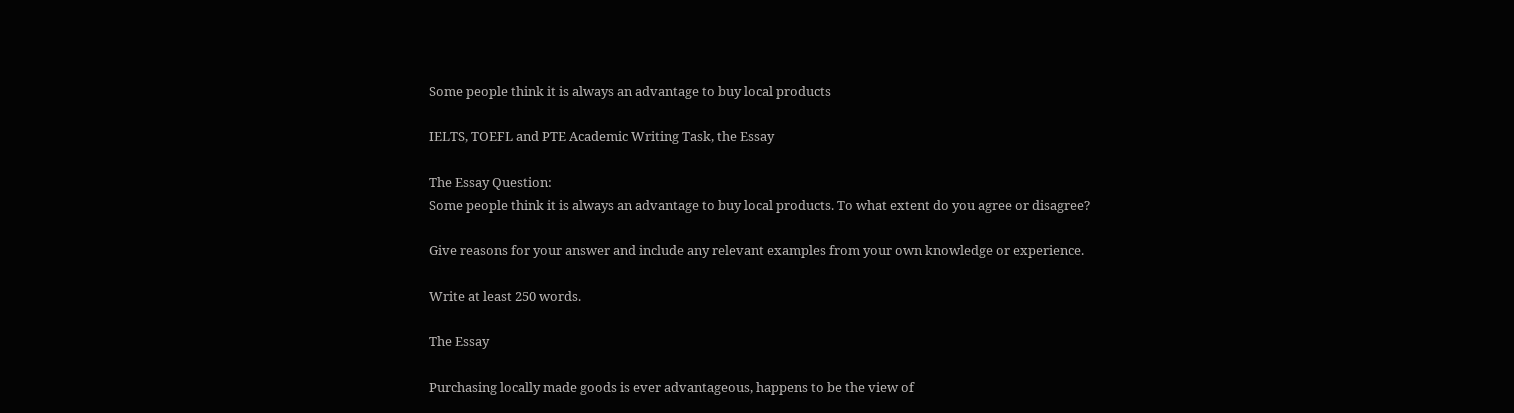Some people think it is always an advantage to buy local products

IELTS, TOEFL and PTE Academic Writing Task, the Essay

The Essay Question:
Some people think it is always an advantage to buy local products. To what extent do you agree or disagree?

Give reasons for your answer and include any relevant examples from your own knowledge or experience.

Write at least 250 words.

The Essay

Purchasing locally made goods is ever advantageous, happens to be the view of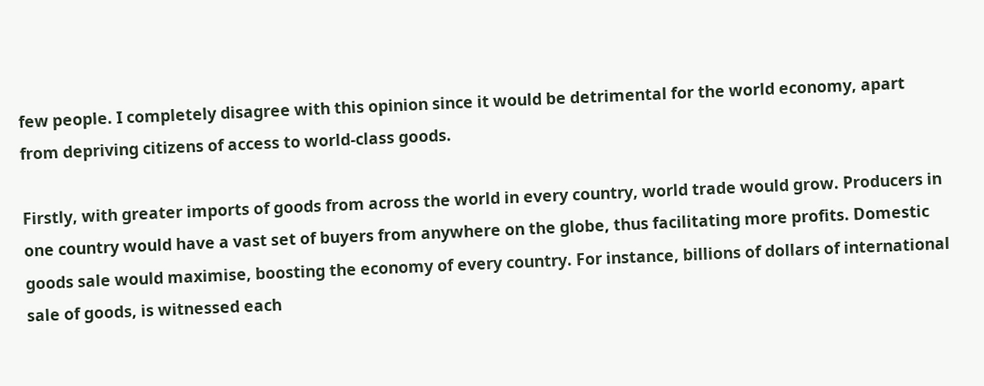few people. I completely disagree with this opinion since it would be detrimental for the world economy, apart from depriving citizens of access to world-class goods.

Firstly, with greater imports of goods from across the world in every country, world trade would grow. Producers in one country would have a vast set of buyers from anywhere on the globe, thus facilitating more profits. Domestic goods sale would maximise, boosting the economy of every country. For instance, billions of dollars of international sale of goods, is witnessed each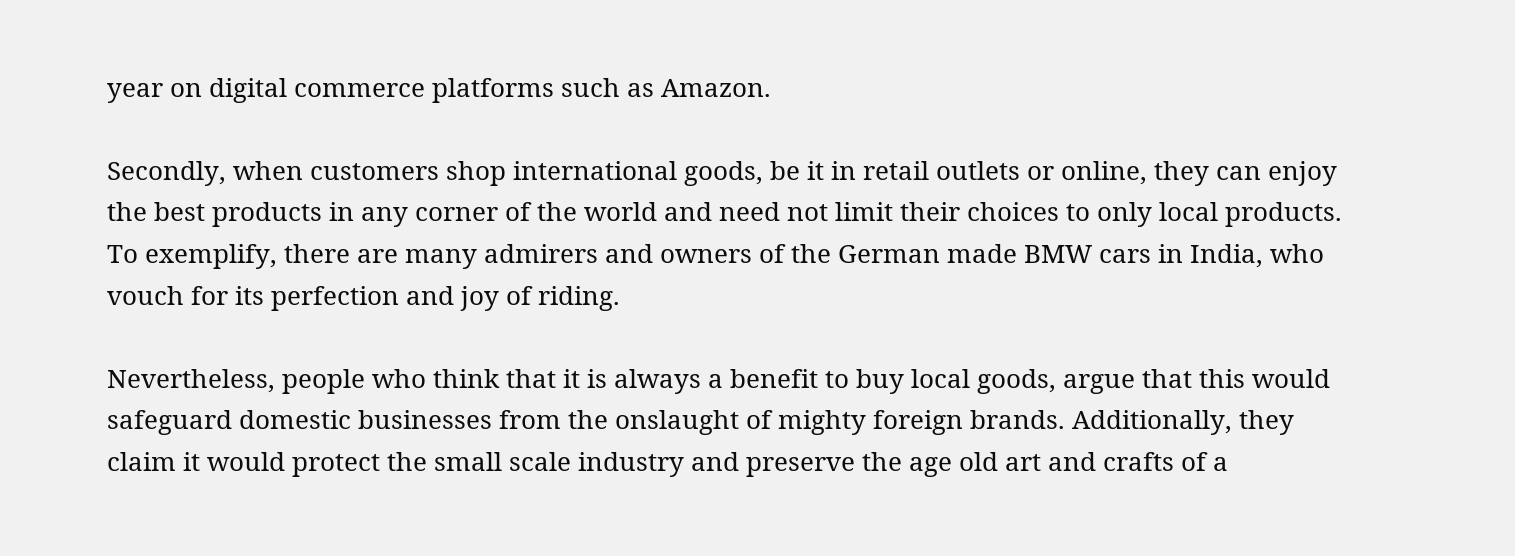year on digital commerce platforms such as Amazon.

Secondly, when customers shop international goods, be it in retail outlets or online, they can enjoy the best products in any corner of the world and need not limit their choices to only local products. To exemplify, there are many admirers and owners of the German made BMW cars in India, who vouch for its perfection and joy of riding.

Nevertheless, people who think that it is always a benefit to buy local goods, argue that this would safeguard domestic businesses from the onslaught of mighty foreign brands. Additionally, they claim it would protect the small scale industry and preserve the age old art and crafts of a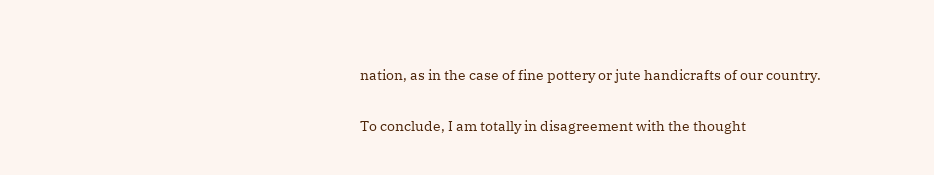nation, as in the case of fine pottery or jute handicrafts of our country.

To conclude, I am totally in disagreement with the thought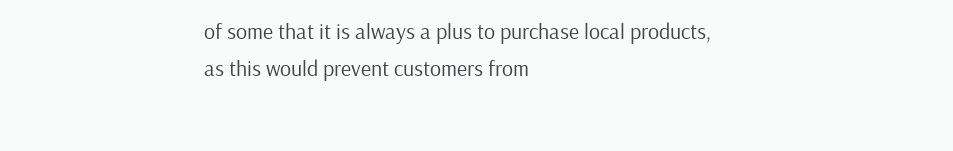of some that it is always a plus to purchase local products, as this would prevent customers from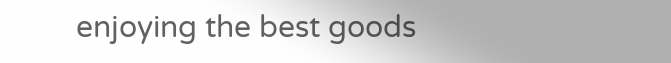enjoying the best goods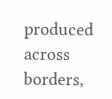produced across borders,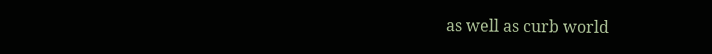as well as curb world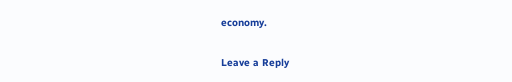economy.

Leave a Reply